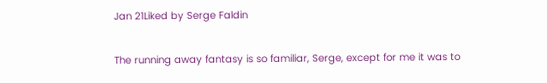Jan 21Liked by Serge Faldin

The running away fantasy is so familiar, Serge, except for me it was to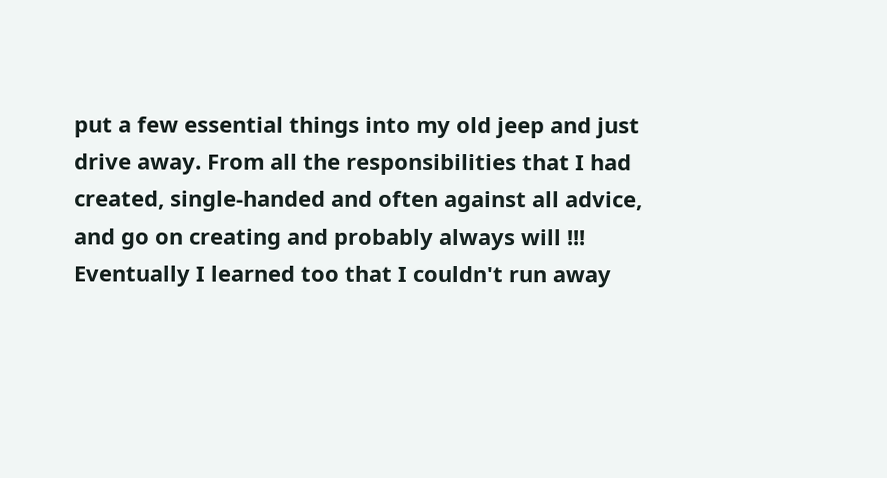put a few essential things into my old jeep and just drive away. From all the responsibilities that I had created, single-handed and often against all advice, and go on creating and probably always will !!! Eventually I learned too that I couldn't run away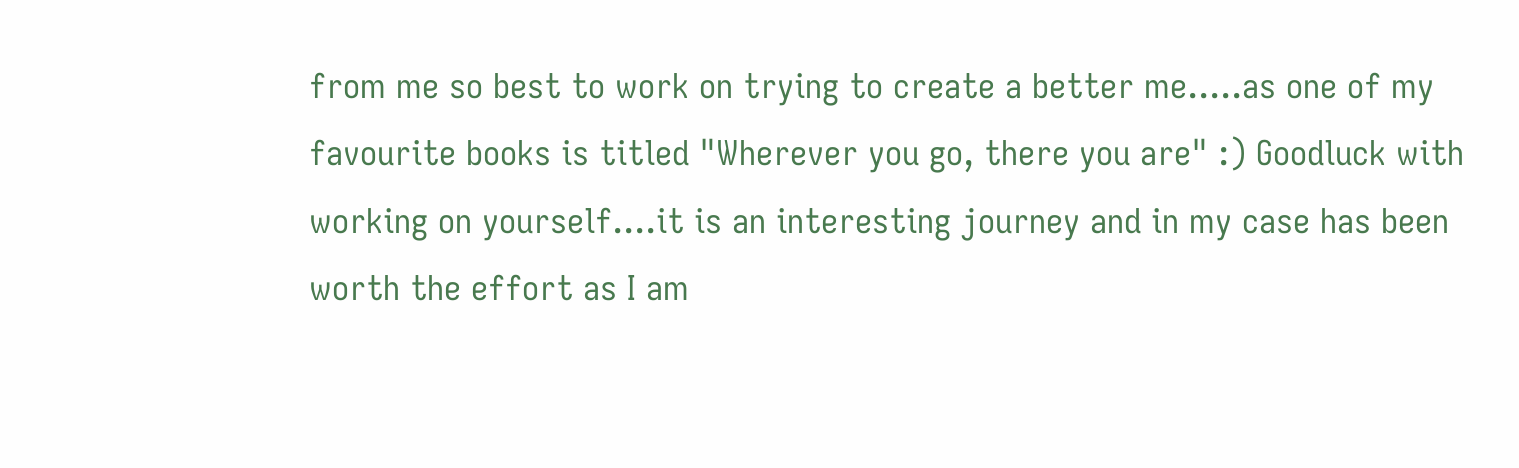from me so best to work on trying to create a better me.....as one of my favourite books is titled "Wherever you go, there you are" :) Goodluck with working on yourself....it is an interesting journey and in my case has been worth the effort as I am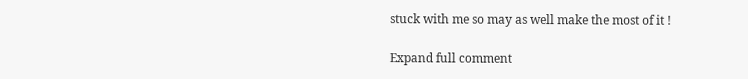stuck with me so may as well make the most of it !

Expand full comment